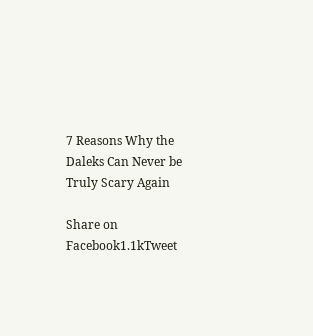7 Reasons Why the Daleks Can Never be Truly Scary Again

Share on Facebook1.1kTweet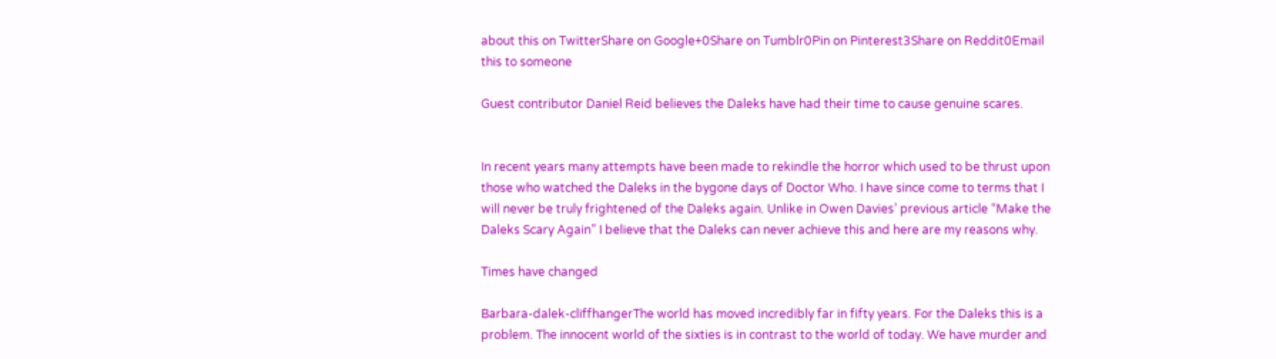about this on TwitterShare on Google+0Share on Tumblr0Pin on Pinterest3Share on Reddit0Email this to someone

Guest contributor Daniel Reid believes the Daleks have had their time to cause genuine scares.


In recent years many attempts have been made to rekindle the horror which used to be thrust upon those who watched the Daleks in the bygone days of Doctor Who. I have since come to terms that I will never be truly frightened of the Daleks again. Unlike in Owen Davies’ previous article “Make the Daleks Scary Again” I believe that the Daleks can never achieve this and here are my reasons why.

Times have changed

Barbara-dalek-cliffhangerThe world has moved incredibly far in fifty years. For the Daleks this is a problem. The innocent world of the sixties is in contrast to the world of today. We have murder and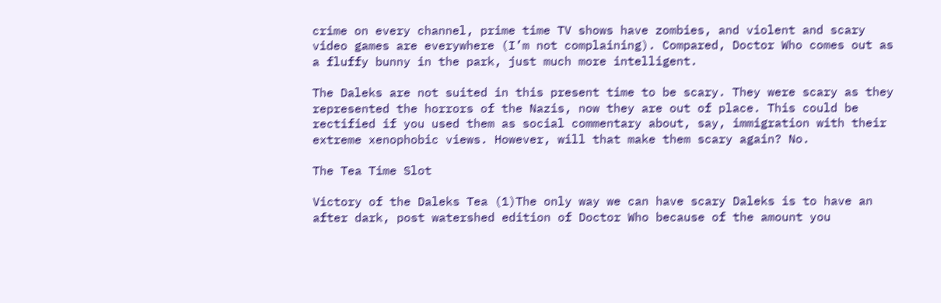crime on every channel, prime time TV shows have zombies, and violent and scary video games are everywhere (I’m not complaining). Compared, Doctor Who comes out as a fluffy bunny in the park, just much more intelligent.

The Daleks are not suited in this present time to be scary. They were scary as they represented the horrors of the Nazis, now they are out of place. This could be rectified if you used them as social commentary about, say, immigration with their extreme xenophobic views. However, will that make them scary again? No.

The Tea Time Slot

Victory of the Daleks Tea (1)The only way we can have scary Daleks is to have an after dark, post watershed edition of Doctor Who because of the amount you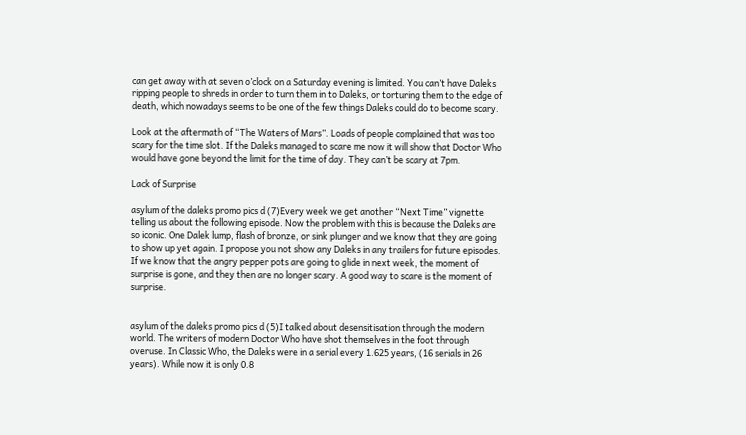can get away with at seven o’clock on a Saturday evening is limited. You can’t have Daleks ripping people to shreds in order to turn them in to Daleks, or torturing them to the edge of death, which nowadays seems to be one of the few things Daleks could do to become scary.

Look at the aftermath of “The Waters of Mars”. Loads of people complained that was too scary for the time slot. If the Daleks managed to scare me now it will show that Doctor Who would have gone beyond the limit for the time of day. They can’t be scary at 7pm.

Lack of Surprise

asylum of the daleks promo pics d (7)Every week we get another “Next Time” vignette telling us about the following episode. Now the problem with this is because the Daleks are so iconic. One Dalek lump, flash of bronze, or sink plunger and we know that they are going to show up yet again. I propose you not show any Daleks in any trailers for future episodes. If we know that the angry pepper pots are going to glide in next week, the moment of surprise is gone, and they then are no longer scary. A good way to scare is the moment of surprise.


asylum of the daleks promo pics d (5)I talked about desensitisation through the modern world. The writers of modern Doctor Who have shot themselves in the foot through overuse. In Classic Who, the Daleks were in a serial every 1.625 years, (16 serials in 26 years). While now it is only 0.8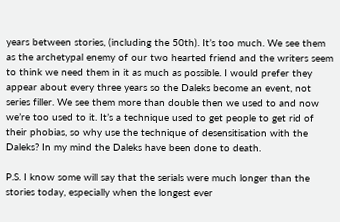years between stories, (including the 50th). It’s too much. We see them as the archetypal enemy of our two hearted friend and the writers seem to think we need them in it as much as possible. I would prefer they appear about every three years so the Daleks become an event, not series filler. We see them more than double then we used to and now we’re too used to it. It’s a technique used to get people to get rid of their phobias, so why use the technique of desensitisation with the Daleks? In my mind the Daleks have been done to death.

P.S. I know some will say that the serials were much longer than the stories today, especially when the longest ever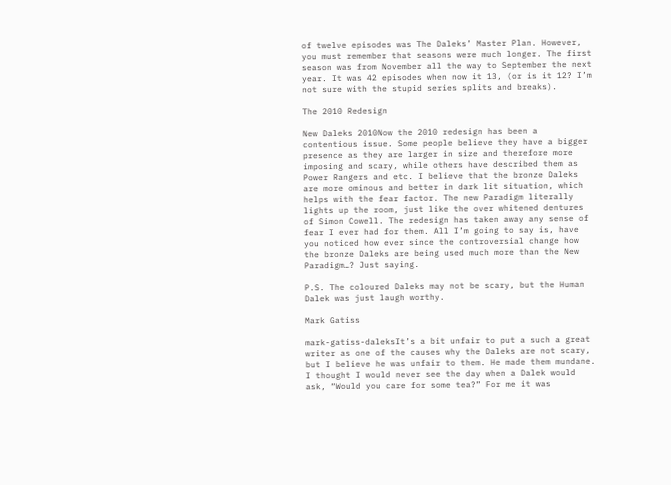of twelve episodes was The Daleks’ Master Plan. However, you must remember that seasons were much longer. The first season was from November all the way to September the next year. It was 42 episodes when now it 13, (or is it 12? I’m not sure with the stupid series splits and breaks).

The 2010 Redesign

New Daleks 2010Now the 2010 redesign has been a contentious issue. Some people believe they have a bigger presence as they are larger in size and therefore more imposing and scary, while others have described them as Power Rangers and etc. I believe that the bronze Daleks are more ominous and better in dark lit situation, which helps with the fear factor. The new Paradigm literally lights up the room, just like the over whitened dentures of Simon Cowell. The redesign has taken away any sense of fear I ever had for them. All I’m going to say is, have you noticed how ever since the controversial change how the bronze Daleks are being used much more than the New Paradigm…? Just saying.

P.S. The coloured Daleks may not be scary, but the Human Dalek was just laugh worthy.

Mark Gatiss

mark-gatiss-daleksIt’s a bit unfair to put a such a great writer as one of the causes why the Daleks are not scary, but I believe he was unfair to them. He made them mundane. I thought I would never see the day when a Dalek would ask, “Would you care for some tea?” For me it was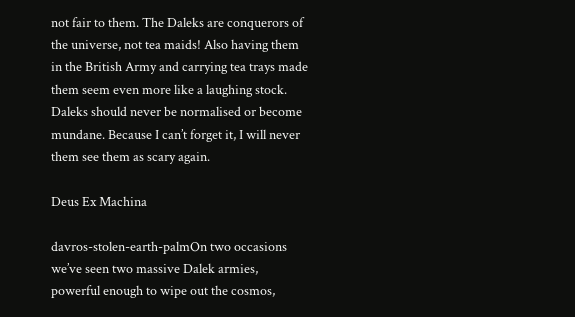not fair to them. The Daleks are conquerors of the universe, not tea maids! Also having them in the British Army and carrying tea trays made them seem even more like a laughing stock. Daleks should never be normalised or become mundane. Because I can’t forget it, I will never them see them as scary again.

Deus Ex Machina

davros-stolen-earth-palmOn two occasions we’ve seen two massive Dalek armies, powerful enough to wipe out the cosmos,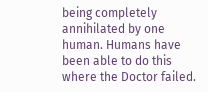being completely annihilated by one human. Humans have been able to do this where the Doctor failed.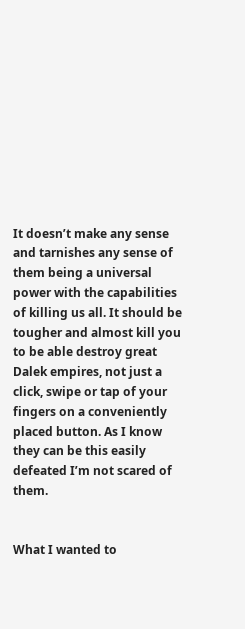It doesn’t make any sense and tarnishes any sense of them being a universal power with the capabilities of killing us all. It should be tougher and almost kill you to be able destroy great Dalek empires, not just a click, swipe or tap of your fingers on a conveniently placed button. As I know they can be this easily defeated I’m not scared of them.


What I wanted to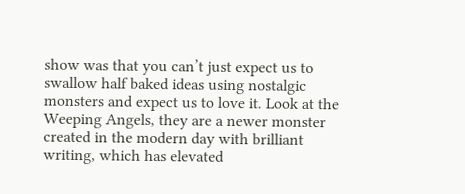show was that you can’t just expect us to swallow half baked ideas using nostalgic monsters and expect us to love it. Look at the Weeping Angels, they are a newer monster created in the modern day with brilliant writing, which has elevated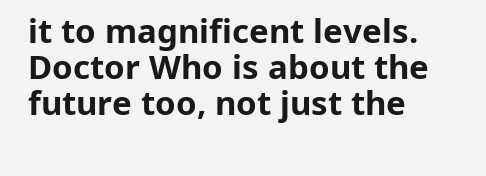it to magnificent levels. Doctor Who is about the future too, not just the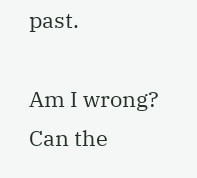past.

Am I wrong? Can the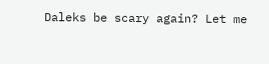Daleks be scary again? Let me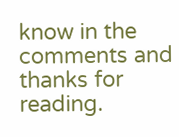know in the comments and thanks for reading.